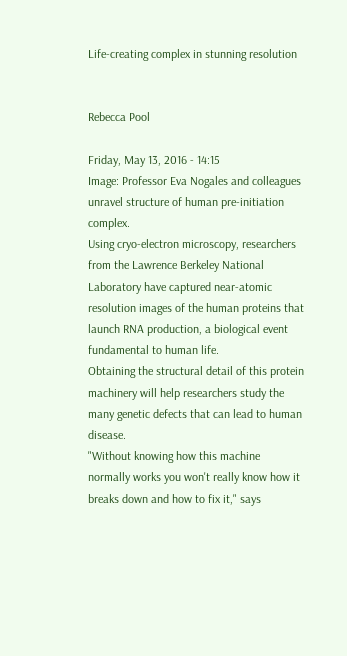Life-creating complex in stunning resolution


Rebecca Pool

Friday, May 13, 2016 - 14:15
Image: Professor Eva Nogales and colleagues unravel structure of human pre-initiation complex.
Using cryo-electron microscopy, researchers from the Lawrence Berkeley National Laboratory have captured near-atomic resolution images of the human proteins that launch RNA production, a biological event fundamental to human life.
Obtaining the structural detail of this protein machinery will help researchers study the many genetic defects that can lead to human disease.
"Without knowing how this machine normally works you won't really know how it breaks down and how to fix it," says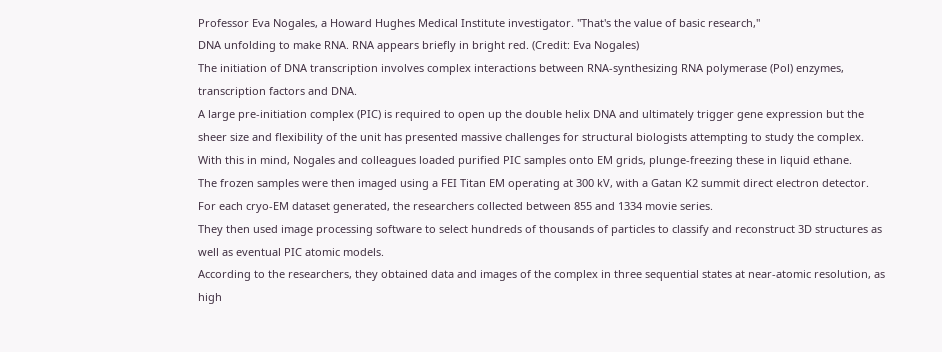Professor Eva Nogales, a Howard Hughes Medical Institute investigator. "That's the value of basic research,"
DNA unfolding to make RNA. RNA appears briefly in bright red. (Credit: Eva Nogales)
The initiation of DNA transcription involves complex interactions between RNA-synthesizing RNA polymerase (Pol) enzymes, transcription factors and DNA.
A large pre-initiation complex (PIC) is required to open up the double helix DNA and ultimately trigger gene expression but the sheer size and flexibility of the unit has presented massive challenges for structural biologists attempting to study the complex.
With this in mind, Nogales and colleagues loaded purified PIC samples onto EM grids, plunge-freezing these in liquid ethane.
The frozen samples were then imaged using a FEI Titan EM operating at 300 kV, with a Gatan K2 summit direct electron detector.
For each cryo-EM dataset generated, the researchers collected between 855 and 1334 movie series.
They then used image processing software to select hundreds of thousands of particles to classify and reconstruct 3D structures as well as eventual PIC atomic models.
According to the researchers, they obtained data and images of the complex in three sequential states at near-atomic resolution, as high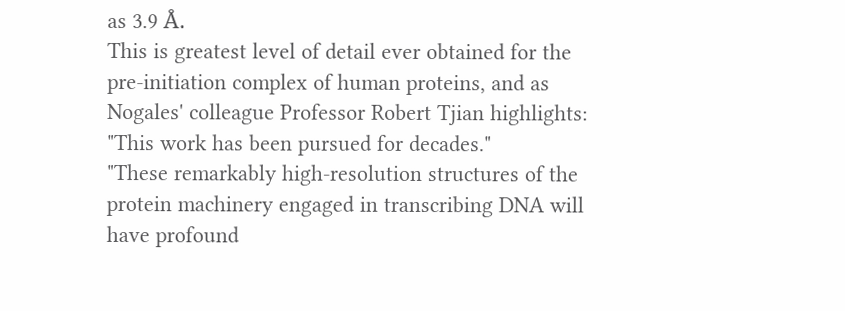as 3.9 Å.
This is greatest level of detail ever obtained for the pre-initiation complex of human proteins, and as Nogales' colleague Professor Robert Tjian highlights: "This work has been pursued for decades."
"These remarkably high-resolution structures of the protein machinery engaged in transcribing DNA will have profound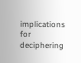implications for deciphering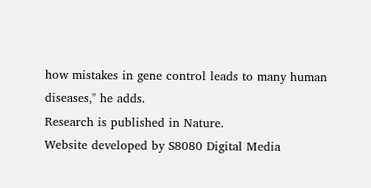how mistakes in gene control leads to many human diseases," he adds.
Research is published in Nature.
Website developed by S8080 Digital Media